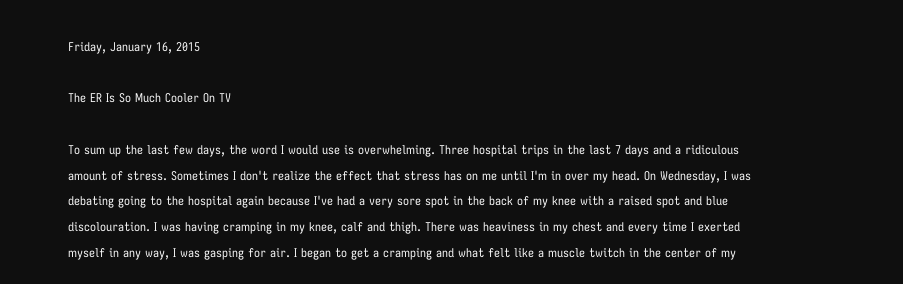Friday, January 16, 2015

The ER Is So Much Cooler On TV

To sum up the last few days, the word I would use is overwhelming. Three hospital trips in the last 7 days and a ridiculous amount of stress. Sometimes I don't realize the effect that stress has on me until I'm in over my head. On Wednesday, I was debating going to the hospital again because I've had a very sore spot in the back of my knee with a raised spot and blue discolouration. I was having cramping in my knee, calf and thigh. There was heaviness in my chest and every time I exerted myself in any way, I was gasping for air. I began to get a cramping and what felt like a muscle twitch in the center of my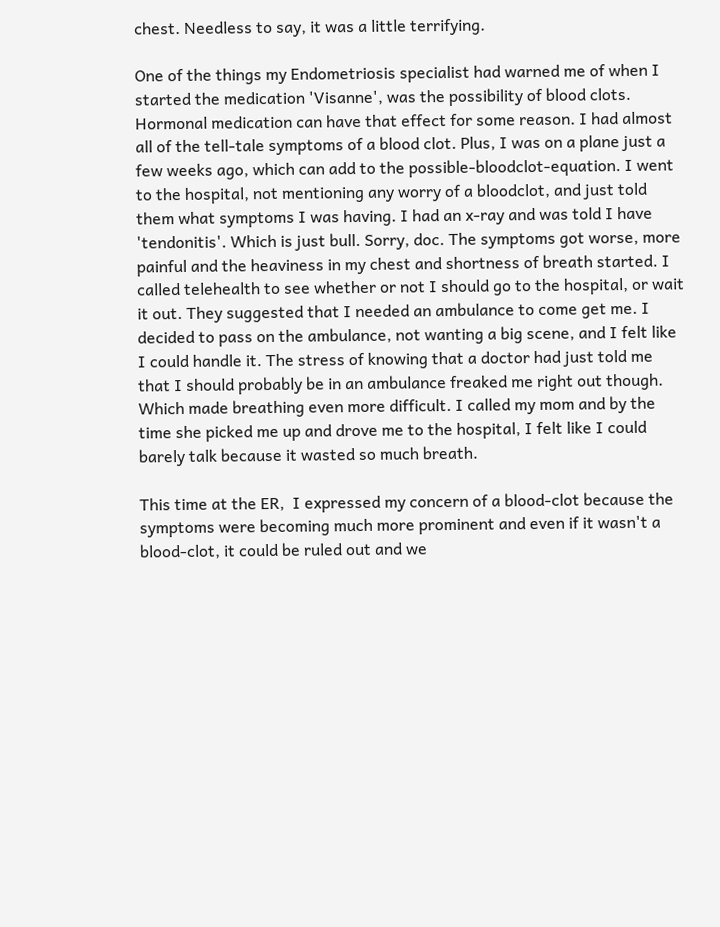chest. Needless to say, it was a little terrifying.

One of the things my Endometriosis specialist had warned me of when I started the medication 'Visanne', was the possibility of blood clots. Hormonal medication can have that effect for some reason. I had almost all of the tell-tale symptoms of a blood clot. Plus, I was on a plane just a few weeks ago, which can add to the possible-bloodclot-equation. I went to the hospital, not mentioning any worry of a bloodclot, and just told them what symptoms I was having. I had an x-ray and was told I have 'tendonitis'. Which is just bull. Sorry, doc. The symptoms got worse, more painful and the heaviness in my chest and shortness of breath started. I called telehealth to see whether or not I should go to the hospital, or wait it out. They suggested that I needed an ambulance to come get me. I decided to pass on the ambulance, not wanting a big scene, and I felt like I could handle it. The stress of knowing that a doctor had just told me that I should probably be in an ambulance freaked me right out though. Which made breathing even more difficult. I called my mom and by the time she picked me up and drove me to the hospital, I felt like I could barely talk because it wasted so much breath.

This time at the ER,  I expressed my concern of a blood-clot because the symptoms were becoming much more prominent and even if it wasn't a blood-clot, it could be ruled out and we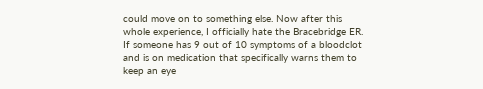could move on to something else. Now after this whole experience, I officially hate the Bracebridge ER. If someone has 9 out of 10 symptoms of a bloodclot and is on medication that specifically warns them to keep an eye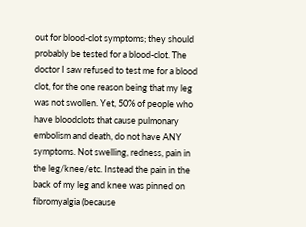out for blood-clot symptoms; they should probably be tested for a blood-clot. The doctor I saw refused to test me for a blood clot, for the one reason being that my leg was not swollen. Yet, 50% of people who have bloodclots that cause pulmonary embolism and death, do not have ANY symptoms. Not swelling, redness, pain in the leg/knee/etc. Instead the pain in the back of my leg and knee was pinned on fibromyalgia (because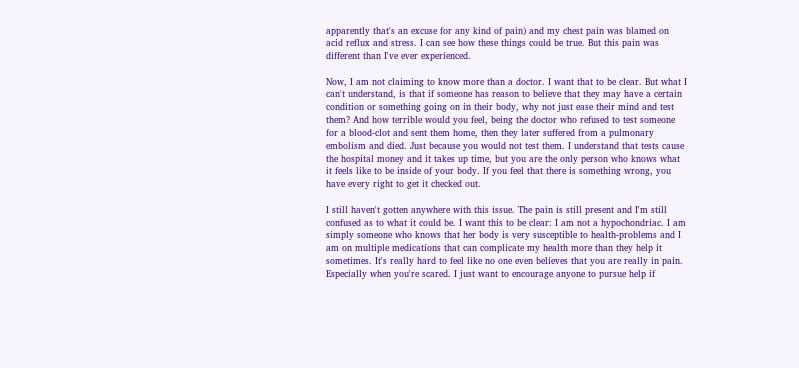apparently that's an excuse for any kind of pain) and my chest pain was blamed on acid reflux and stress. I can see how these things could be true. But this pain was different than I've ever experienced.

Now, I am not claiming to know more than a doctor. I want that to be clear. But what I can't understand, is that if someone has reason to believe that they may have a certain condition or something going on in their body, why not just ease their mind and test them? And how terrible would you feel, being the doctor who refused to test someone for a blood-clot and sent them home, then they later suffered from a pulmonary embolism and died. Just because you would not test them. I understand that tests cause the hospital money and it takes up time, but you are the only person who knows what it feels like to be inside of your body. If you feel that there is something wrong, you have every right to get it checked out.

I still haven't gotten anywhere with this issue. The pain is still present and I'm still confused as to what it could be. I want this to be clear: I am not a hypochondriac. I am simply someone who knows that her body is very susceptible to health-problems and I am on multiple medications that can complicate my health more than they help it sometimes. It's really hard to feel like no one even believes that you are really in pain. Especially when you're scared. I just want to encourage anyone to pursue help if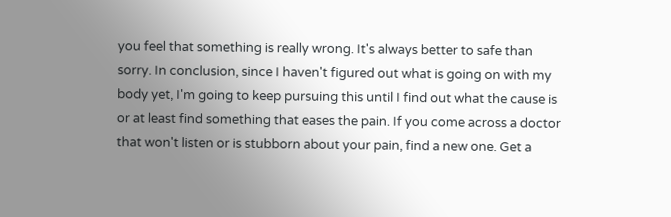you feel that something is really wrong. It's always better to safe than sorry. In conclusion, since I haven't figured out what is going on with my body yet, I'm going to keep pursuing this until I find out what the cause is or at least find something that eases the pain. If you come across a doctor that won't listen or is stubborn about your pain, find a new one. Get a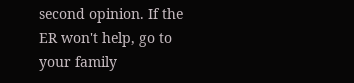second opinion. If the ER won't help, go to your family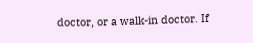doctor, or a walk-in doctor. If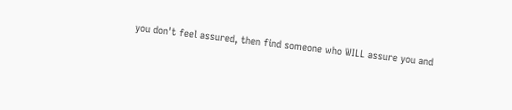you don't feel assured, then find someone who WILL assure you and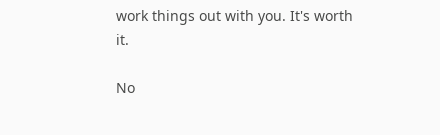work things out with you. It's worth it.

No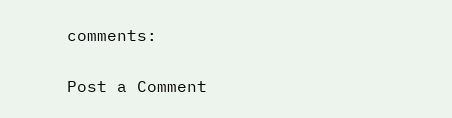comments:

Post a Comment